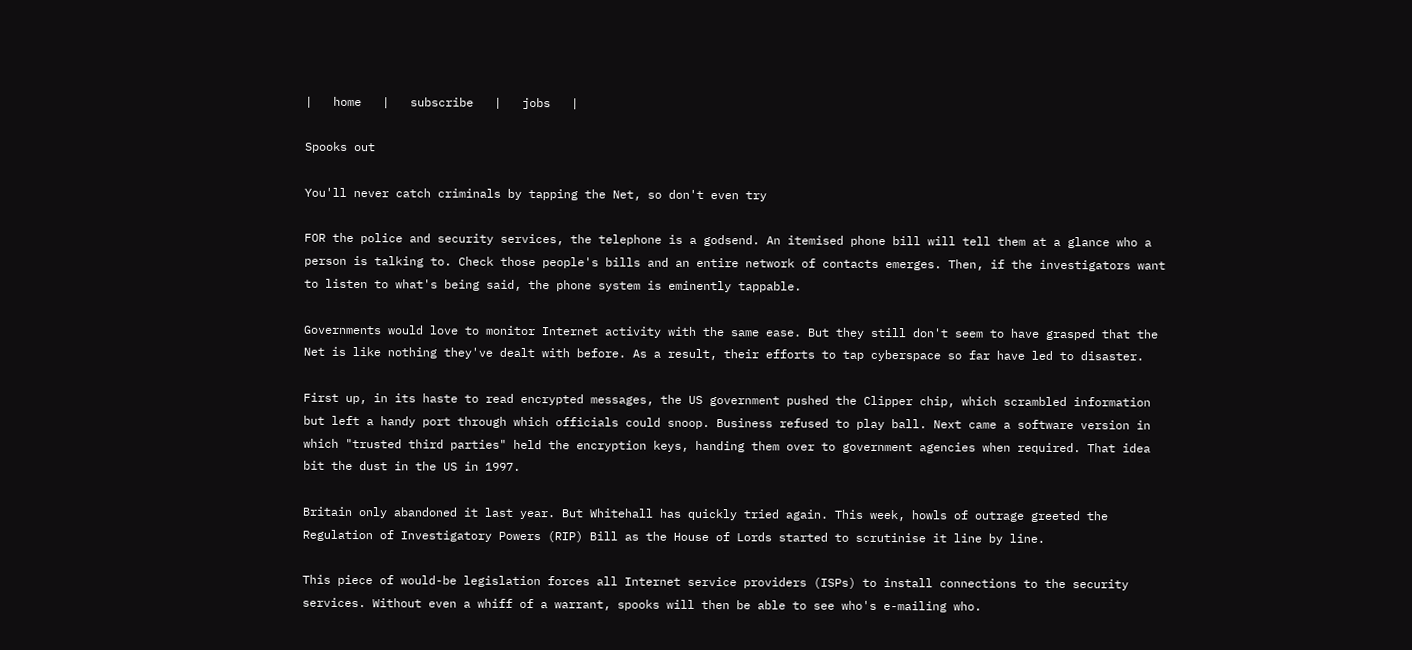|   home   |   subscribe   |   jobs   |

Spooks out

You'll never catch criminals by tapping the Net, so don't even try

FOR the police and security services, the telephone is a godsend. An itemised phone bill will tell them at a glance who a person is talking to. Check those people's bills and an entire network of contacts emerges. Then, if the investigators want to listen to what's being said, the phone system is eminently tappable.

Governments would love to monitor Internet activity with the same ease. But they still don't seem to have grasped that the Net is like nothing they've dealt with before. As a result, their efforts to tap cyberspace so far have led to disaster.

First up, in its haste to read encrypted messages, the US government pushed the Clipper chip, which scrambled information but left a handy port through which officials could snoop. Business refused to play ball. Next came a software version in which "trusted third parties" held the encryption keys, handing them over to government agencies when required. That idea bit the dust in the US in 1997.

Britain only abandoned it last year. But Whitehall has quickly tried again. This week, howls of outrage greeted the Regulation of Investigatory Powers (RIP) Bill as the House of Lords started to scrutinise it line by line.

This piece of would-be legislation forces all Internet service providers (ISPs) to install connections to the security services. Without even a whiff of a warrant, spooks will then be able to see who's e-mailing who.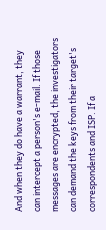And when they do have a warrant, they can intercept a person's e-mail. If those messages are encrypted, the investigators can demand the keys from their target's correspondents and ISP. If a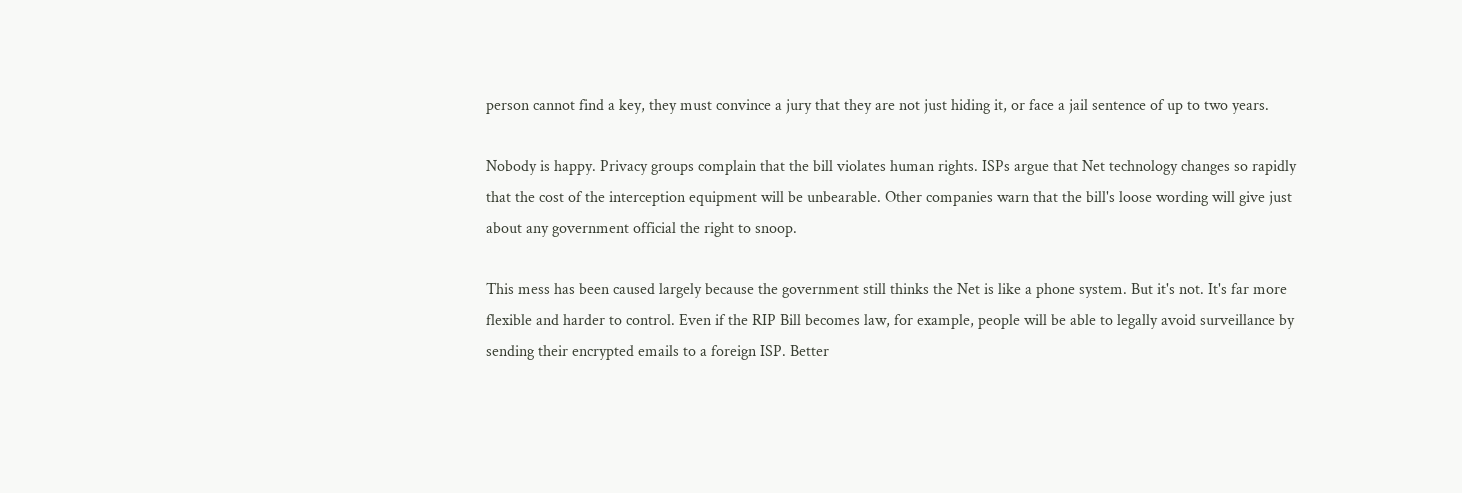person cannot find a key, they must convince a jury that they are not just hiding it, or face a jail sentence of up to two years.

Nobody is happy. Privacy groups complain that the bill violates human rights. ISPs argue that Net technology changes so rapidly that the cost of the interception equipment will be unbearable. Other companies warn that the bill's loose wording will give just about any government official the right to snoop.

This mess has been caused largely because the government still thinks the Net is like a phone system. But it's not. It's far more flexible and harder to control. Even if the RIP Bill becomes law, for example, people will be able to legally avoid surveillance by sending their encrypted emails to a foreign ISP. Better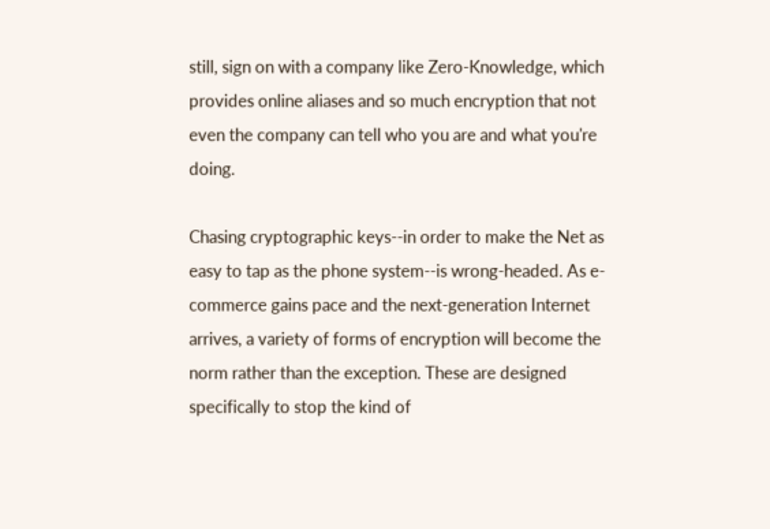still, sign on with a company like Zero-Knowledge, which provides online aliases and so much encryption that not even the company can tell who you are and what you're doing.

Chasing cryptographic keys--in order to make the Net as easy to tap as the phone system--is wrong-headed. As e-commerce gains pace and the next-generation Internet arrives, a variety of forms of encryption will become the norm rather than the exception. These are designed specifically to stop the kind of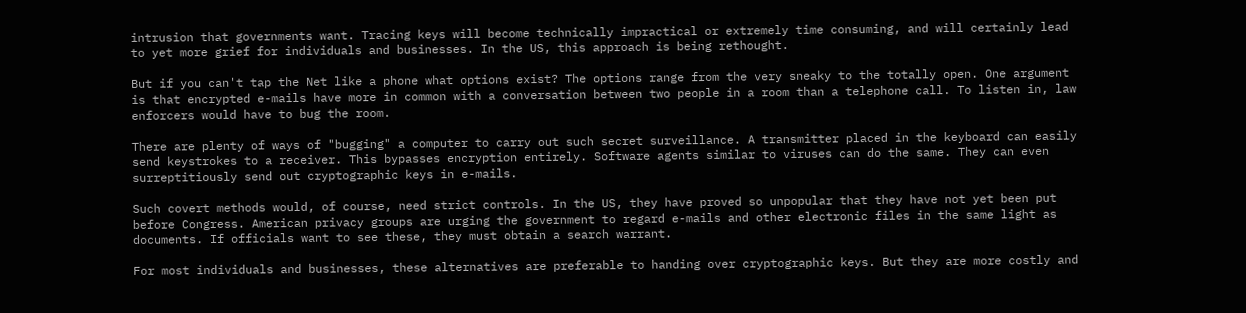intrusion that governments want. Tracing keys will become technically impractical or extremely time consuming, and will certainly lead to yet more grief for individuals and businesses. In the US, this approach is being rethought.

But if you can't tap the Net like a phone what options exist? The options range from the very sneaky to the totally open. One argument is that encrypted e-mails have more in common with a conversation between two people in a room than a telephone call. To listen in, law enforcers would have to bug the room.

There are plenty of ways of "bugging" a computer to carry out such secret surveillance. A transmitter placed in the keyboard can easily send keystrokes to a receiver. This bypasses encryption entirely. Software agents similar to viruses can do the same. They can even surreptitiously send out cryptographic keys in e-mails.

Such covert methods would, of course, need strict controls. In the US, they have proved so unpopular that they have not yet been put before Congress. American privacy groups are urging the government to regard e-mails and other electronic files in the same light as documents. If officials want to see these, they must obtain a search warrant.

For most individuals and businesses, these alternatives are preferable to handing over cryptographic keys. But they are more costly and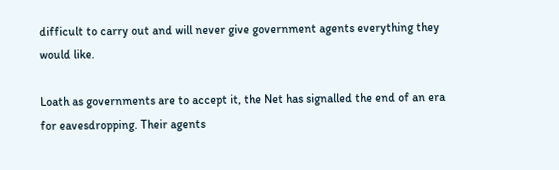difficult to carry out and will never give government agents everything they would like.

Loath as governments are to accept it, the Net has signalled the end of an era for eavesdropping. Their agents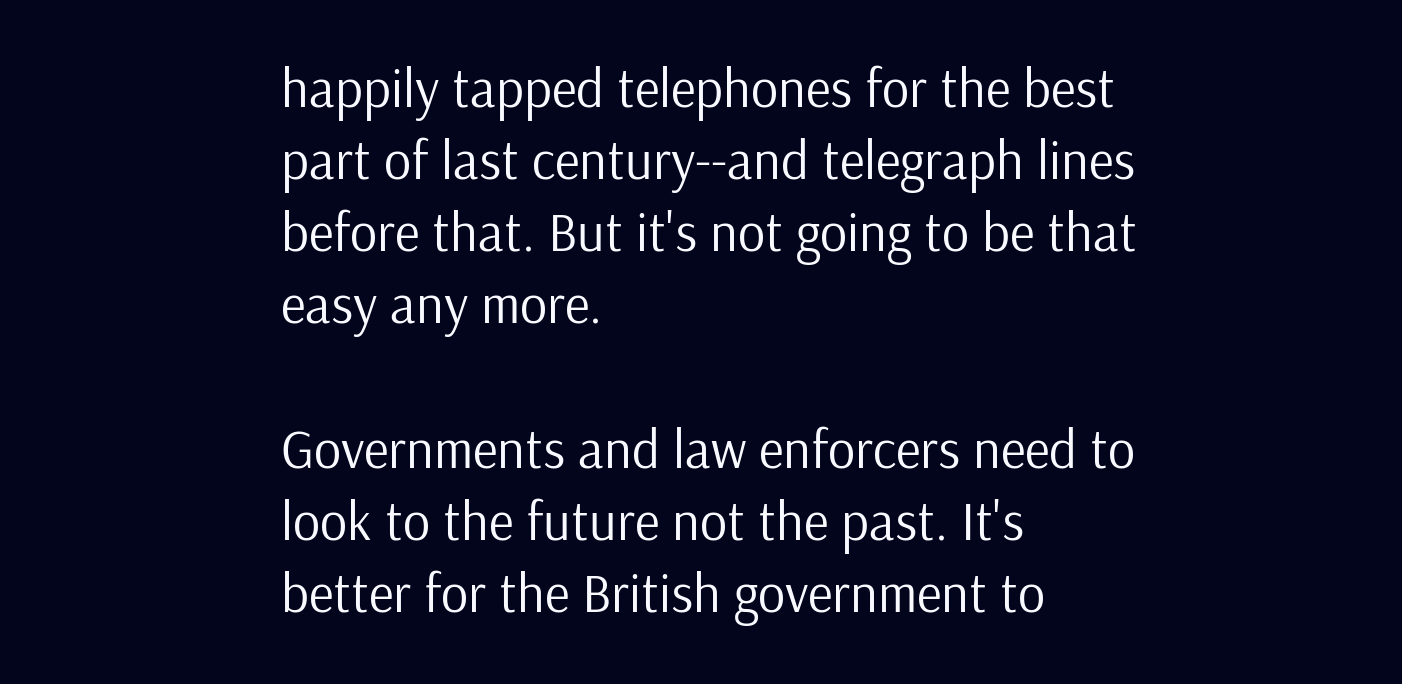happily tapped telephones for the best part of last century--and telegraph lines before that. But it's not going to be that easy any more.

Governments and law enforcers need to look to the future not the past. It's better for the British government to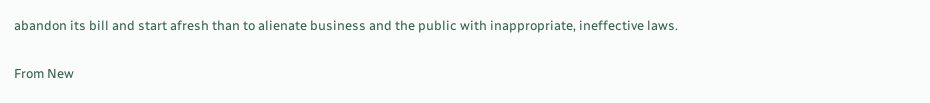abandon its bill and start afresh than to alienate business and the public with inappropriate, ineffective laws.

From New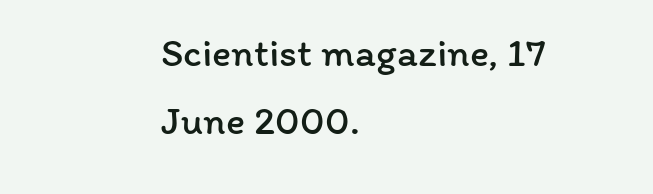Scientist magazine, 17 June 2000.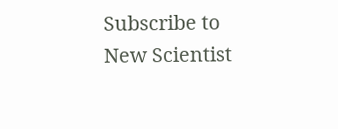Subscribe to New Scientist